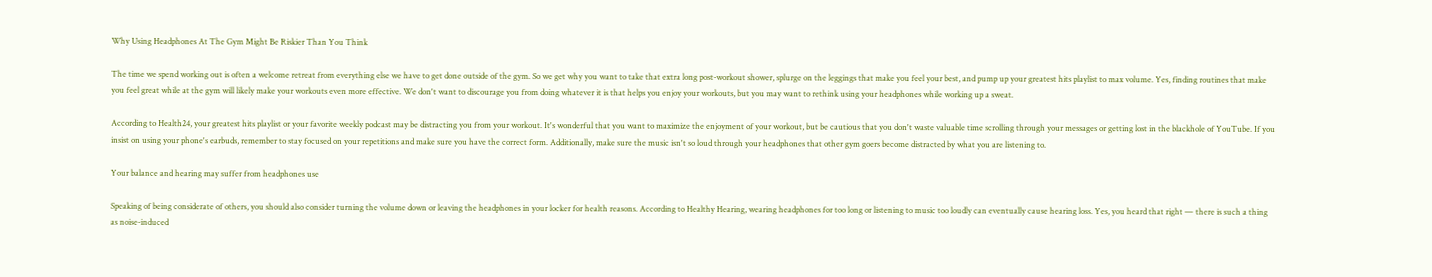Why Using Headphones At The Gym Might Be Riskier Than You Think

The time we spend working out is often a welcome retreat from everything else we have to get done outside of the gym. So we get why you want to take that extra long post-workout shower, splurge on the leggings that make you feel your best, and pump up your greatest hits playlist to max volume. Yes, finding routines that make you feel great while at the gym will likely make your workouts even more effective. We don't want to discourage you from doing whatever it is that helps you enjoy your workouts, but you may want to rethink using your headphones while working up a sweat.

According to Health24, your greatest hits playlist or your favorite weekly podcast may be distracting you from your workout. It's wonderful that you want to maximize the enjoyment of your workout, but be cautious that you don't waste valuable time scrolling through your messages or getting lost in the blackhole of YouTube. If you insist on using your phone's earbuds, remember to stay focused on your repetitions and make sure you have the correct form. Additionally, make sure the music isn't so loud through your headphones that other gym goers become distracted by what you are listening to.

Your balance and hearing may suffer from headphones use

Speaking of being considerate of others, you should also consider turning the volume down or leaving the headphones in your locker for health reasons. According to Healthy Hearing, wearing headphones for too long or listening to music too loudly can eventually cause hearing loss. Yes, you heard that right — there is such a thing as noise-induced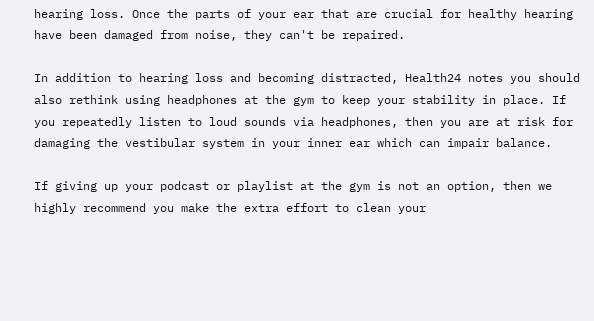hearing loss. Once the parts of your ear that are crucial for healthy hearing have been damaged from noise, they can't be repaired.

In addition to hearing loss and becoming distracted, Health24 notes you should also rethink using headphones at the gym to keep your stability in place. If you repeatedly listen to loud sounds via headphones, then you are at risk for damaging the vestibular system in your inner ear which can impair balance.

If giving up your podcast or playlist at the gym is not an option, then we highly recommend you make the extra effort to clean your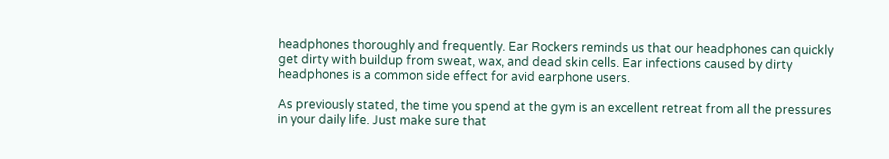headphones thoroughly and frequently. Ear Rockers reminds us that our headphones can quickly get dirty with buildup from sweat, wax, and dead skin cells. Ear infections caused by dirty headphones is a common side effect for avid earphone users.

As previously stated, the time you spend at the gym is an excellent retreat from all the pressures in your daily life. Just make sure that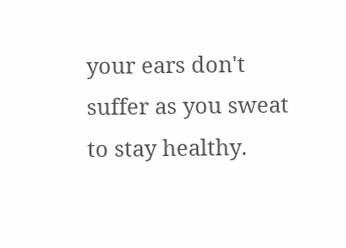your ears don't suffer as you sweat to stay healthy.